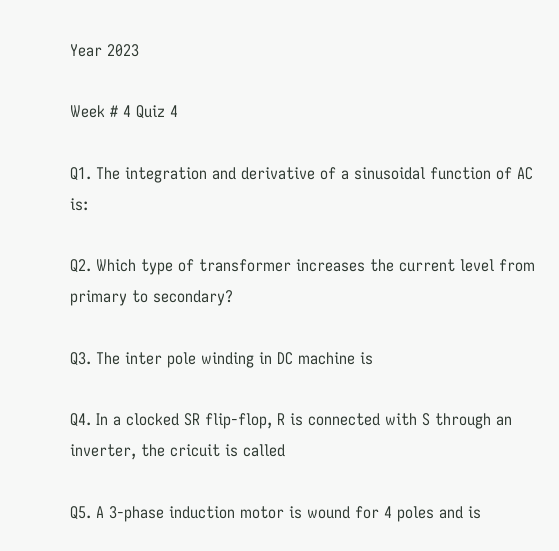Year 2023

Week # 4 Quiz 4

Q1. The integration and derivative of a sinusoidal function of AC is:

Q2. Which type of transformer increases the current level from primary to secondary?

Q3. The inter pole winding in DC machine is

Q4. In a clocked SR flip-flop, R is connected with S through an inverter, the cricuit is called

Q5. A 3-phase induction motor is wound for 4 poles and is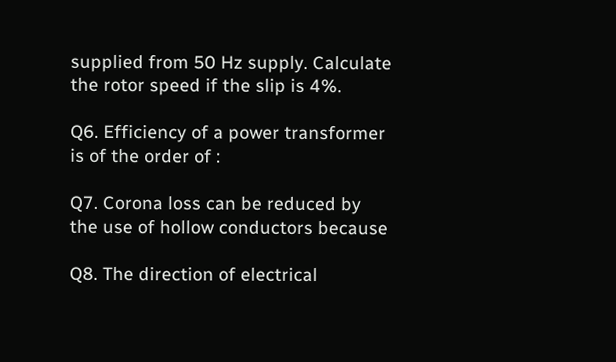supplied from 50 Hz supply. Calculate the rotor speed if the slip is 4%.

Q6. Efficiency of a power transformer is of the order of :

Q7. Corona loss can be reduced by the use of hollow conductors because

Q8. The direction of electrical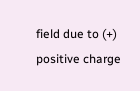field due to (+) positive charge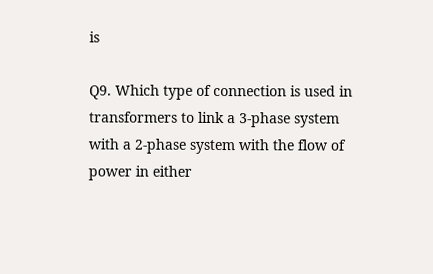is

Q9. Which type of connection is used in transformers to link a 3-phase system with a 2-phase system with the flow of power in either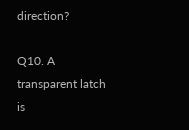direction?

Q10. A transparent latch is